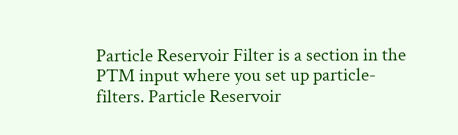Particle Reservoir Filter is a section in the PTM input where you set up particle-filters. Particle Reservoir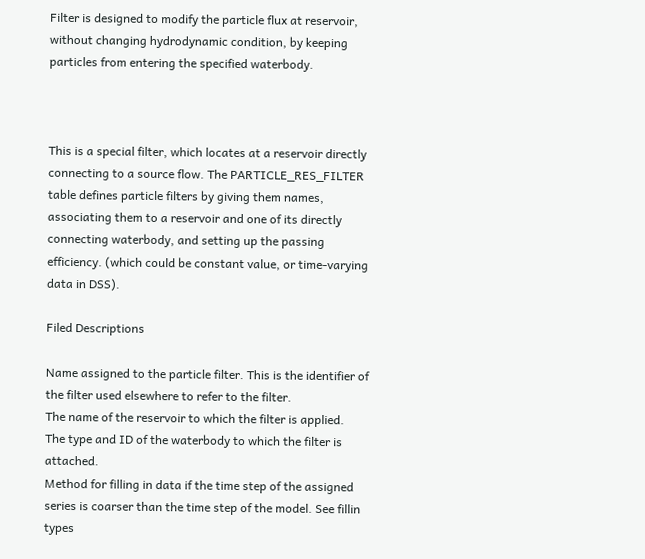Filter is designed to modify the particle flux at reservoir, without changing hydrodynamic condition, by keeping particles from entering the specified waterbody.



This is a special filter, which locates at a reservoir directly connecting to a source flow. The PARTICLE_RES_FILTER table defines particle filters by giving them names, associating them to a reservoir and one of its directly connecting waterbody, and setting up the passing efficiency. (which could be constant value, or time-varying data in DSS).

Filed Descriptions

Name assigned to the particle filter. This is the identifier of the filter used elsewhere to refer to the filter.
The name of the reservoir to which the filter is applied.
The type and ID of the waterbody to which the filter is attached.
Method for filling in data if the time step of the assigned series is coarser than the time step of the model. See fillin types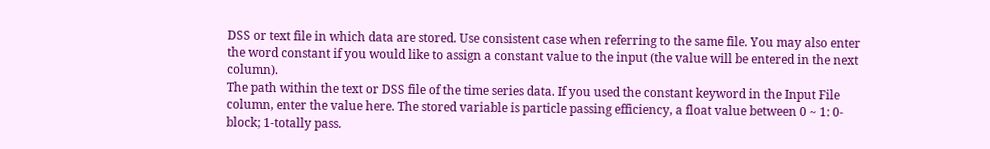DSS or text file in which data are stored. Use consistent case when referring to the same file. You may also enter the word constant if you would like to assign a constant value to the input (the value will be entered in the next column).
The path within the text or DSS file of the time series data. If you used the constant keyword in the Input File column, enter the value here. The stored variable is particle passing efficiency, a float value between 0 ~ 1: 0-block; 1-totally pass.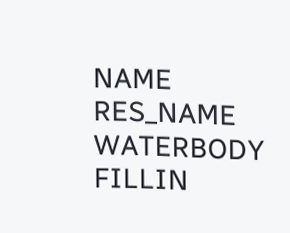NAME           RES_NAME       WATERBODY           FILLIN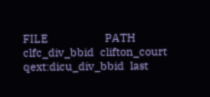FILE                   PATH
clfc_div_bbid  clifton_court  qext:dicu_div_bbid  last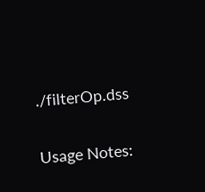./filterOp.dss

Usage Notes: